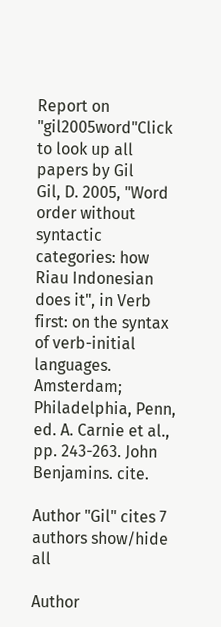Report on "gil2005word"Click to look up all papers by Gil
Gil, D. 2005, "Word order without syntactic categories: how Riau Indonesian does it", in Verb first: on the syntax of verb-initial languages. Amsterdam; Philadelphia, Penn, ed. A. Carnie et al., pp. 243-263. John Benjamins. cite.

Author "Gil" cites 7 authors show/hide all

Author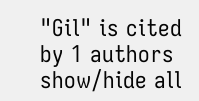"Gil" is cited by 1 authors show/hide all